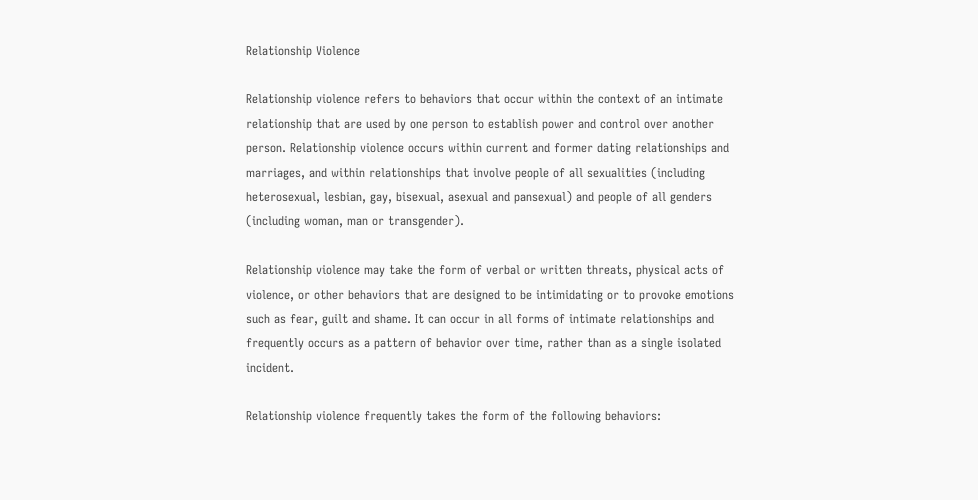Relationship Violence

Relationship violence refers to behaviors that occur within the context of an intimate relationship that are used by one person to establish power and control over another person. Relationship violence occurs within current and former dating relationships and marriages, and within relationships that involve people of all sexualities (including heterosexual, lesbian, gay, bisexual, asexual and pansexual) and people of all genders (including woman, man or transgender).

Relationship violence may take the form of verbal or written threats, physical acts of violence, or other behaviors that are designed to be intimidating or to provoke emotions such as fear, guilt and shame. It can occur in all forms of intimate relationships and frequently occurs as a pattern of behavior over time, rather than as a single isolated incident.

Relationship violence frequently takes the form of the following behaviors: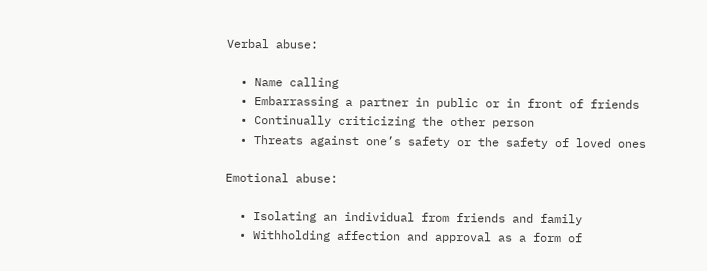Verbal abuse:

  • Name calling
  • Embarrassing a partner in public or in front of friends
  • Continually criticizing the other person
  • Threats against one’s safety or the safety of loved ones

Emotional abuse:

  • Isolating an individual from friends and family
  • Withholding affection and approval as a form of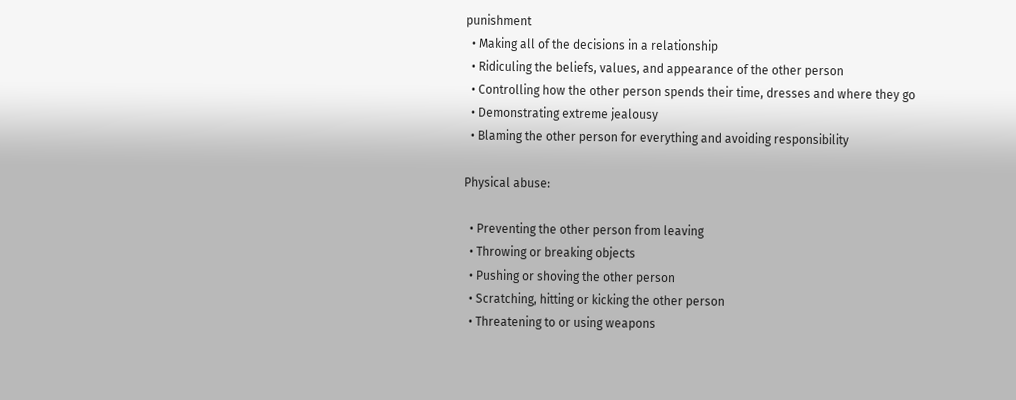punishment
  • Making all of the decisions in a relationship
  • Ridiculing the beliefs, values, and appearance of the other person
  • Controlling how the other person spends their time, dresses and where they go
  • Demonstrating extreme jealousy
  • Blaming the other person for everything and avoiding responsibility

Physical abuse:

  • Preventing the other person from leaving
  • Throwing or breaking objects
  • Pushing or shoving the other person
  • Scratching, hitting or kicking the other person
  • Threatening to or using weapons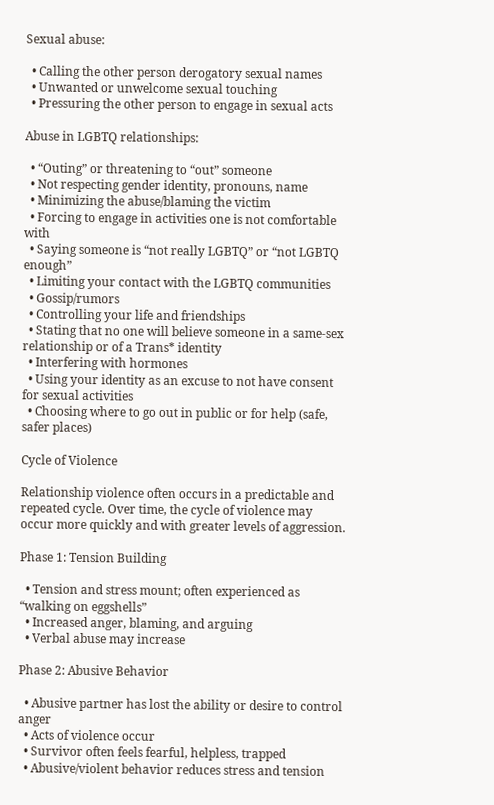Sexual abuse:

  • Calling the other person derogatory sexual names
  • Unwanted or unwelcome sexual touching
  • Pressuring the other person to engage in sexual acts

Abuse in LGBTQ relationships:

  • “Outing” or threatening to “out” someone
  • Not respecting gender identity, pronouns, name
  • Minimizing the abuse/blaming the victim
  • Forcing to engage in activities one is not comfortable with
  • Saying someone is “not really LGBTQ” or “not LGBTQ enough”
  • Limiting your contact with the LGBTQ communities
  • Gossip/rumors
  • Controlling your life and friendships
  • Stating that no one will believe someone in a same-sex relationship or of a Trans* identity
  • Interfering with hormones
  • Using your identity as an excuse to not have consent for sexual activities
  • Choosing where to go out in public or for help (safe, safer places)

Cycle of Violence

Relationship violence often occurs in a predictable and repeated cycle. Over time, the cycle of violence may occur more quickly and with greater levels of aggression.

Phase 1: Tension Building

  • Tension and stress mount; often experienced as “walking on eggshells”
  • Increased anger, blaming, and arguing
  • Verbal abuse may increase

Phase 2: Abusive Behavior

  • Abusive partner has lost the ability or desire to control anger
  • Acts of violence occur
  • Survivor often feels fearful, helpless, trapped
  • Abusive/violent behavior reduces stress and tension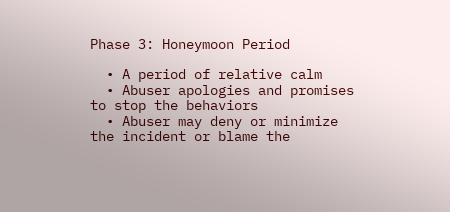Phase 3: Honeymoon Period

  • A period of relative calm
  • Abuser apologies and promises to stop the behaviors
  • Abuser may deny or minimize the incident or blame the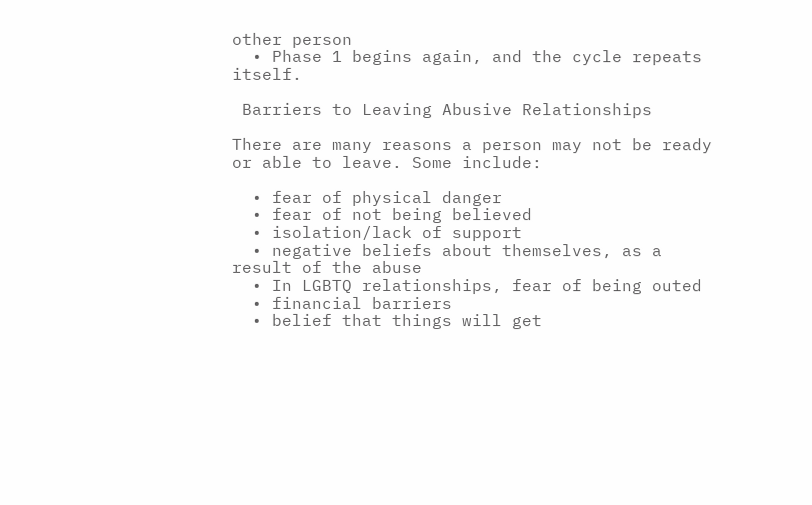other person
  • Phase 1 begins again, and the cycle repeats itself.

 Barriers to Leaving Abusive Relationships

There are many reasons a person may not be ready or able to leave. Some include:

  • fear of physical danger
  • fear of not being believed
  • isolation/lack of support
  • negative beliefs about themselves, as a result of the abuse
  • In LGBTQ relationships, fear of being outed
  • financial barriers
  • belief that things will get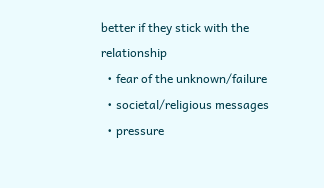better if they stick with the relationship
  • fear of the unknown/failure
  • societal/religious messages
  • pressure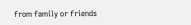from family or friends